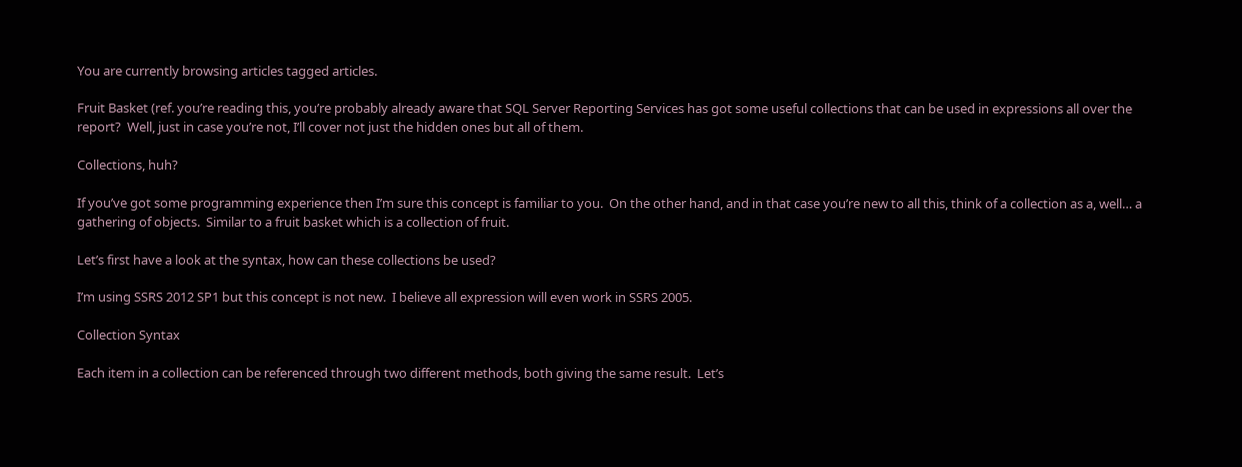You are currently browsing articles tagged articles.

Fruit Basket (ref. you’re reading this, you’re probably already aware that SQL Server Reporting Services has got some useful collections that can be used in expressions all over the report?  Well, just in case you’re not, I’ll cover not just the hidden ones but all of them.

Collections, huh?

If you’ve got some programming experience then I’m sure this concept is familiar to you.  On the other hand, and in that case you’re new to all this, think of a collection as a, well… a gathering of objects.  Similar to a fruit basket which is a collection of fruit.

Let’s first have a look at the syntax, how can these collections be used?

I’m using SSRS 2012 SP1 but this concept is not new.  I believe all expression will even work in SSRS 2005.

Collection Syntax

Each item in a collection can be referenced through two different methods, both giving the same result.  Let’s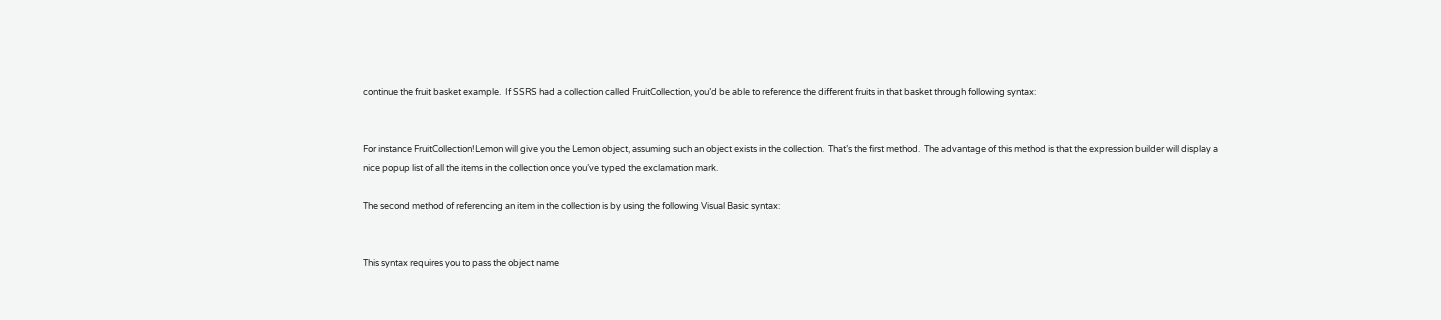continue the fruit basket example.  If SSRS had a collection called FruitCollection, you’d be able to reference the different fruits in that basket through following syntax:


For instance FruitCollection!Lemon will give you the Lemon object, assuming such an object exists in the collection.  That’s the first method.  The advantage of this method is that the expression builder will display a nice popup list of all the items in the collection once you’ve typed the exclamation mark.

The second method of referencing an item in the collection is by using the following Visual Basic syntax:


This syntax requires you to pass the object name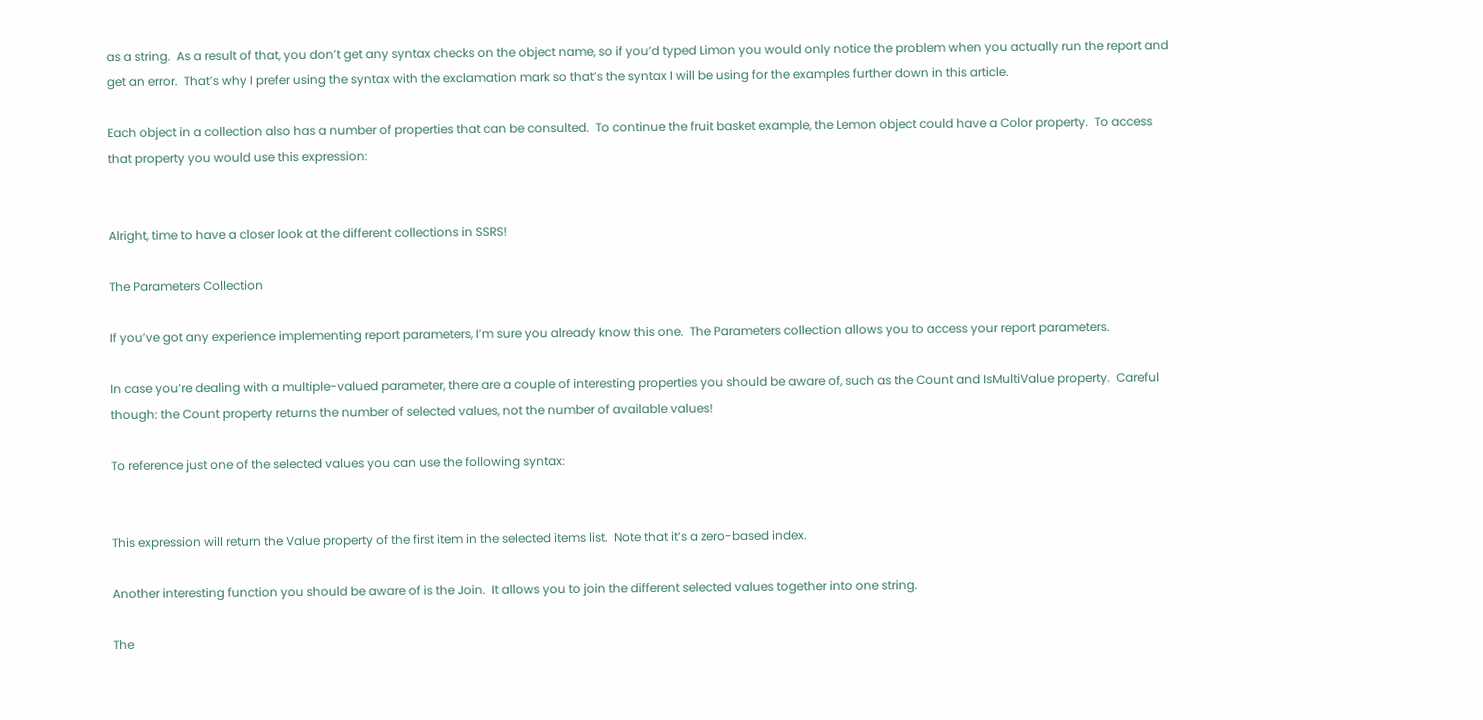as a string.  As a result of that, you don’t get any syntax checks on the object name, so if you’d typed Limon you would only notice the problem when you actually run the report and get an error.  That’s why I prefer using the syntax with the exclamation mark so that’s the syntax I will be using for the examples further down in this article.

Each object in a collection also has a number of properties that can be consulted.  To continue the fruit basket example, the Lemon object could have a Color property.  To access that property you would use this expression:


Alright, time to have a closer look at the different collections in SSRS!

The Parameters Collection

If you’ve got any experience implementing report parameters, I’m sure you already know this one.  The Parameters collection allows you to access your report parameters.

In case you’re dealing with a multiple-valued parameter, there are a couple of interesting properties you should be aware of, such as the Count and IsMultiValue property.  Careful though: the Count property returns the number of selected values, not the number of available values!

To reference just one of the selected values you can use the following syntax:


This expression will return the Value property of the first item in the selected items list.  Note that it’s a zero-based index.

Another interesting function you should be aware of is the Join.  It allows you to join the different selected values together into one string.

The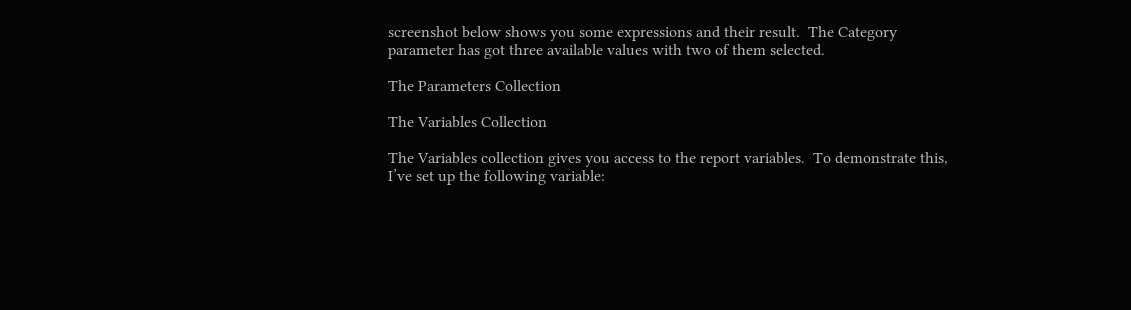screenshot below shows you some expressions and their result.  The Category parameter has got three available values with two of them selected.

The Parameters Collection

The Variables Collection

The Variables collection gives you access to the report variables.  To demonstrate this, I’ve set up the following variable: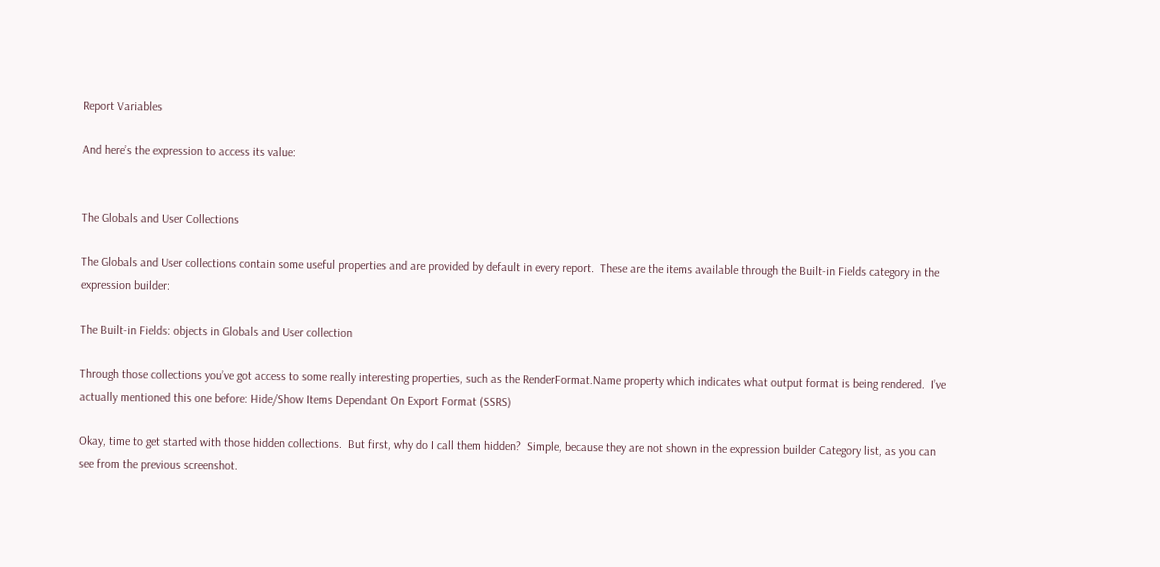Report Variables

And here’s the expression to access its value:


The Globals and User Collections

The Globals and User collections contain some useful properties and are provided by default in every report.  These are the items available through the Built-in Fields category in the expression builder:

The Built-in Fields: objects in Globals and User collection

Through those collections you’ve got access to some really interesting properties, such as the RenderFormat.Name property which indicates what output format is being rendered.  I’ve actually mentioned this one before: Hide/Show Items Dependant On Export Format (SSRS)

Okay, time to get started with those hidden collections.  But first, why do I call them hidden?  Simple, because they are not shown in the expression builder Category list, as you can see from the previous screenshot.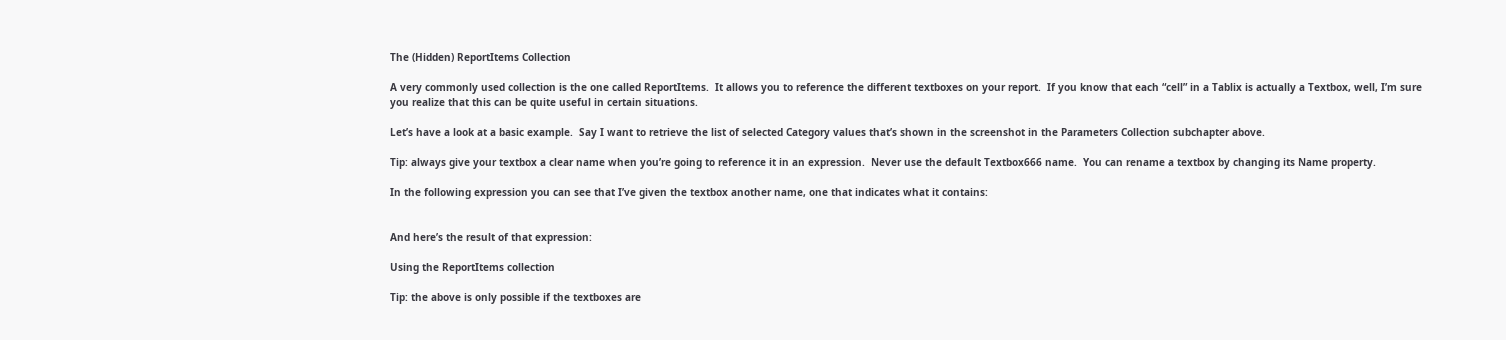The (Hidden) ReportItems Collection

A very commonly used collection is the one called ReportItems.  It allows you to reference the different textboxes on your report.  If you know that each “cell” in a Tablix is actually a Textbox, well, I’m sure you realize that this can be quite useful in certain situations.

Let’s have a look at a basic example.  Say I want to retrieve the list of selected Category values that’s shown in the screenshot in the Parameters Collection subchapter above.

Tip: always give your textbox a clear name when you’re going to reference it in an expression.  Never use the default Textbox666 name.  You can rename a textbox by changing its Name property.

In the following expression you can see that I’ve given the textbox another name, one that indicates what it contains:


And here’s the result of that expression:

Using the ReportItems collection

Tip: the above is only possible if the textboxes are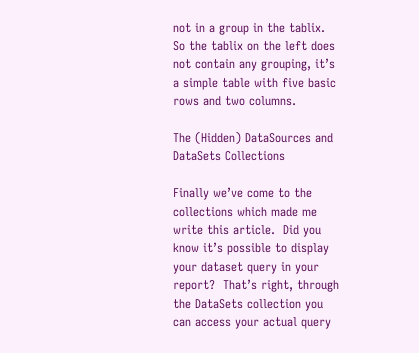not in a group in the tablix.  So the tablix on the left does not contain any grouping, it’s a simple table with five basic rows and two columns.

The (Hidden) DataSources and DataSets Collections

Finally we’ve come to the collections which made me write this article.  Did you know it’s possible to display your dataset query in your report?  That’s right, through the DataSets collection you can access your actual query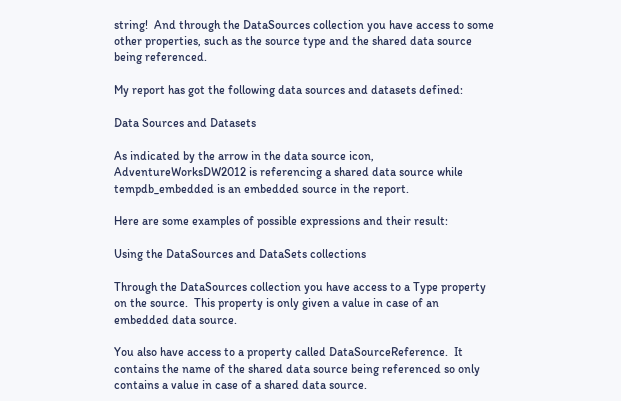string!  And through the DataSources collection you have access to some other properties, such as the source type and the shared data source being referenced.

My report has got the following data sources and datasets defined:

Data Sources and Datasets

As indicated by the arrow in the data source icon, AdventureWorksDW2012 is referencing a shared data source while tempdb_embedded is an embedded source in the report.

Here are some examples of possible expressions and their result:

Using the DataSources and DataSets collections

Through the DataSources collection you have access to a Type property on the source.  This property is only given a value in case of an embedded data source.

You also have access to a property called DataSourceReference.  It contains the name of the shared data source being referenced so only contains a value in case of a shared data source.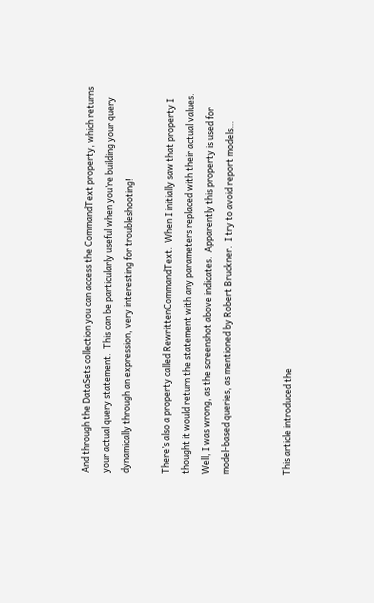And through the DataSets collection you can access the CommandText property, which returns your actual query statement.  This can be particularly useful when you’re building your query dynamically through an expression, very interesting for troubleshooting!

There’s also a property called RewrittenCommandText.  When I initially saw that property I thought it would return the statement with any parameters replaced with their actual values.  Well, I was wrong, as the screenshot above indicates.  Apparently this property is used for model-based queries, as mentioned by Robert Bruckner.  I try to avoid report models…


This article introduced the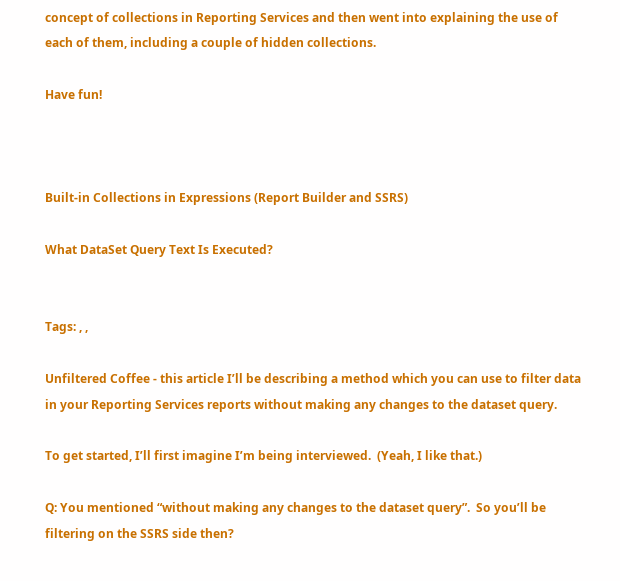concept of collections in Reporting Services and then went into explaining the use of each of them, including a couple of hidden collections.

Have fun!



Built-in Collections in Expressions (Report Builder and SSRS)

What DataSet Query Text Is Executed?


Tags: , ,

Unfiltered Coffee - this article I’ll be describing a method which you can use to filter data in your Reporting Services reports without making any changes to the dataset query.

To get started, I’ll first imagine I’m being interviewed.  (Yeah, I like that.)

Q: You mentioned “without making any changes to the dataset query”.  So you’ll be filtering on the SSRS side then?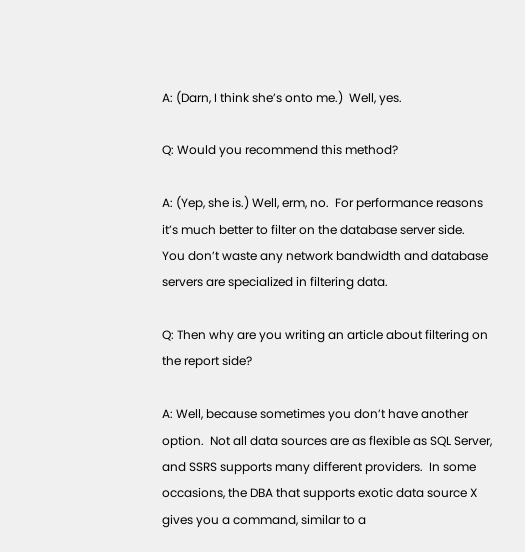A: (Darn, I think she’s onto me.)  Well, yes.

Q: Would you recommend this method?

A: (Yep, she is.) Well, erm, no.  For performance reasons it’s much better to filter on the database server side.  You don’t waste any network bandwidth and database servers are specialized in filtering data.

Q: Then why are you writing an article about filtering on the report side?

A: Well, because sometimes you don’t have another option.  Not all data sources are as flexible as SQL Server, and SSRS supports many different providers.  In some occasions, the DBA that supports exotic data source X gives you a command, similar to a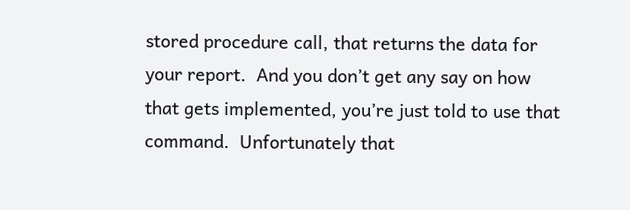stored procedure call, that returns the data for your report.  And you don’t get any say on how that gets implemented, you’re just told to use that command.  Unfortunately that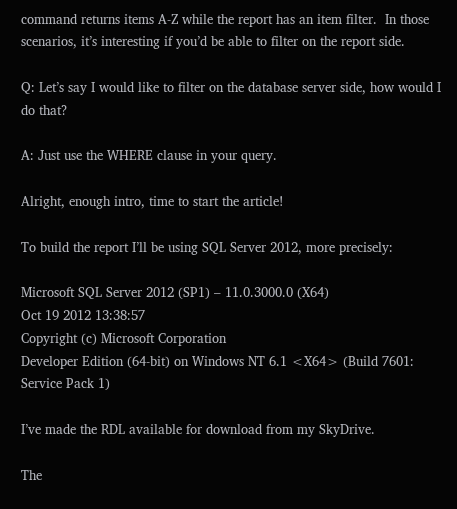command returns items A-Z while the report has an item filter.  In those scenarios, it’s interesting if you’d be able to filter on the report side.

Q: Let’s say I would like to filter on the database server side, how would I do that?

A: Just use the WHERE clause in your query.

Alright, enough intro, time to start the article!

To build the report I’ll be using SQL Server 2012, more precisely:

Microsoft SQL Server 2012 (SP1) – 11.0.3000.0 (X64)
Oct 19 2012 13:38:57
Copyright (c) Microsoft Corporation
Developer Edition (64-bit) on Windows NT 6.1 <X64> (Build 7601: Service Pack 1)

I’ve made the RDL available for download from my SkyDrive.

The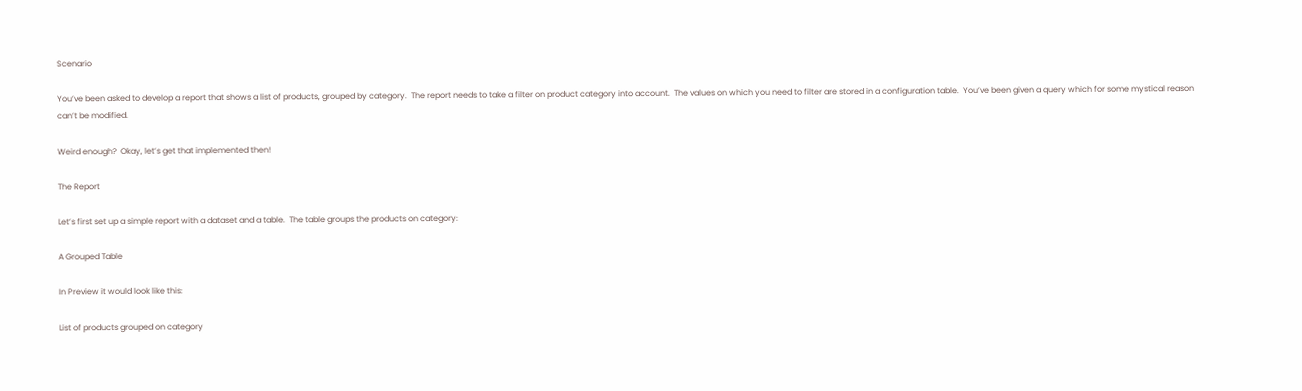Scenario

You’ve been asked to develop a report that shows a list of products, grouped by category.  The report needs to take a filter on product category into account.  The values on which you need to filter are stored in a configuration table.  You’ve been given a query which for some mystical reason can’t be modified.

Weird enough?  Okay, let’s get that implemented then!

The Report

Let’s first set up a simple report with a dataset and a table.  The table groups the products on category:

A Grouped Table

In Preview it would look like this:

List of products grouped on category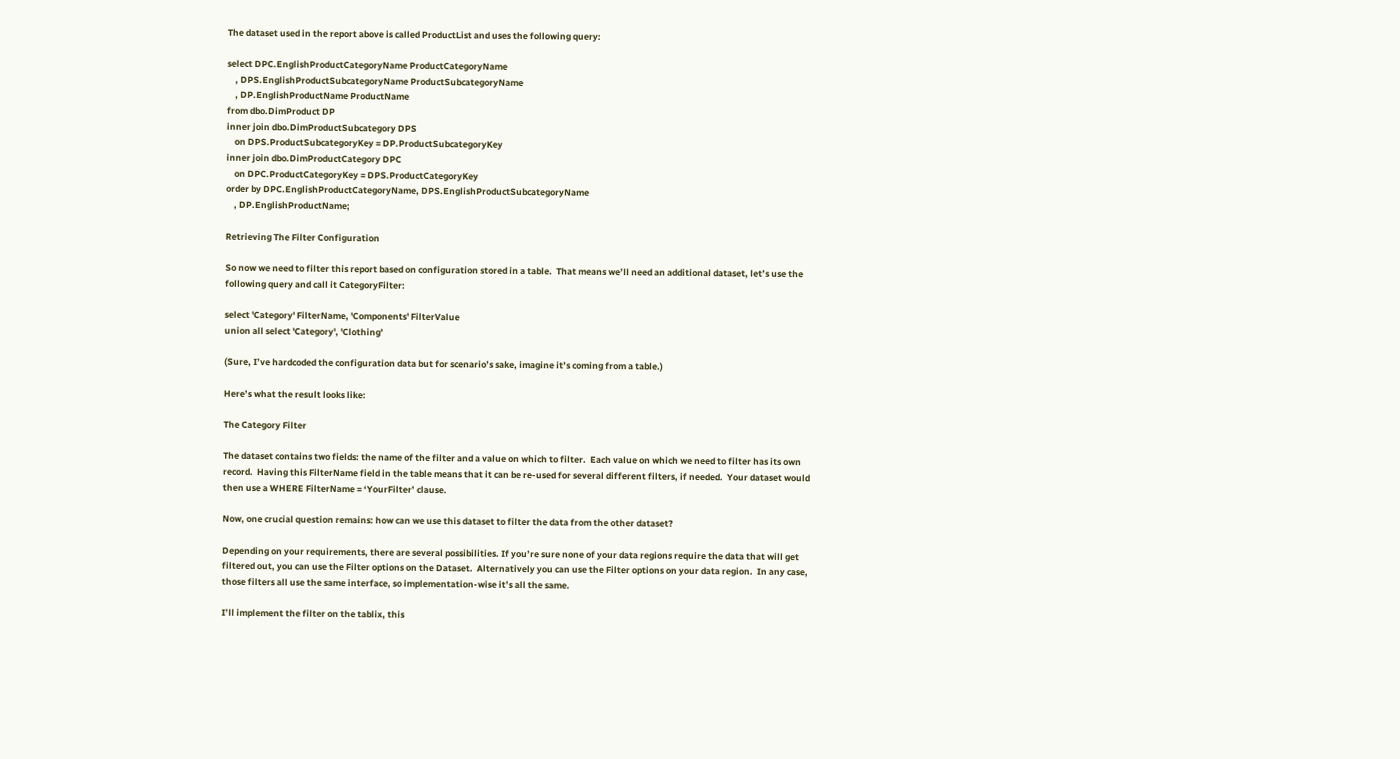The dataset used in the report above is called ProductList and uses the following query:

select DPC.EnglishProductCategoryName ProductCategoryName
    , DPS.EnglishProductSubcategoryName ProductSubcategoryName
    , DP.EnglishProductName ProductName
from dbo.DimProduct DP
inner join dbo.DimProductSubcategory DPS
    on DPS.ProductSubcategoryKey = DP.ProductSubcategoryKey
inner join dbo.DimProductCategory DPC
    on DPC.ProductCategoryKey = DPS.ProductCategoryKey
order by DPC.EnglishProductCategoryName, DPS.EnglishProductSubcategoryName
    , DP.EnglishProductName;

Retrieving The Filter Configuration

So now we need to filter this report based on configuration stored in a table.  That means we’ll need an additional dataset, let’s use the following query and call it CategoryFilter:

select 'Category' FilterName, 'Components' FilterValue
union all select 'Category', 'Clothing'

(Sure, I’ve hardcoded the configuration data but for scenario’s sake, imagine it’s coming from a table.)

Here’s what the result looks like:

The Category Filter

The dataset contains two fields: the name of the filter and a value on which to filter.  Each value on which we need to filter has its own record.  Having this FilterName field in the table means that it can be re-used for several different filters, if needed.  Your dataset would then use a WHERE FilterName = ‘YourFilter’ clause.

Now, one crucial question remains: how can we use this dataset to filter the data from the other dataset?

Depending on your requirements, there are several possibilities. If you’re sure none of your data regions require the data that will get filtered out, you can use the Filter options on the Dataset.  Alternatively you can use the Filter options on your data region.  In any case, those filters all use the same interface, so implementation-wise it’s all the same.

I’ll implement the filter on the tablix, this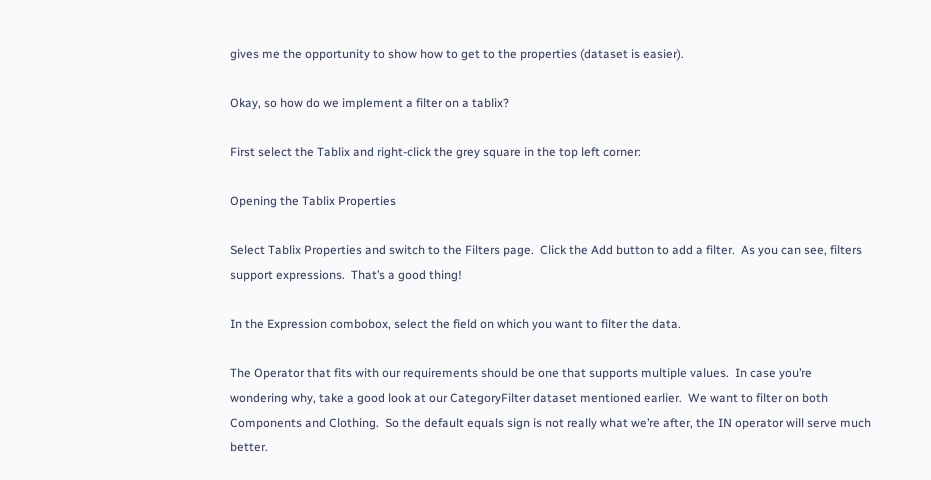gives me the opportunity to show how to get to the properties (dataset is easier).

Okay, so how do we implement a filter on a tablix?

First select the Tablix and right-click the grey square in the top left corner:

Opening the Tablix Properties

Select Tablix Properties and switch to the Filters page.  Click the Add button to add a filter.  As you can see, filters support expressions.  That’s a good thing!

In the Expression combobox, select the field on which you want to filter the data.

The Operator that fits with our requirements should be one that supports multiple values.  In case you’re wondering why, take a good look at our CategoryFilter dataset mentioned earlier.  We want to filter on both Components and Clothing.  So the default equals sign is not really what we’re after, the IN operator will serve much better.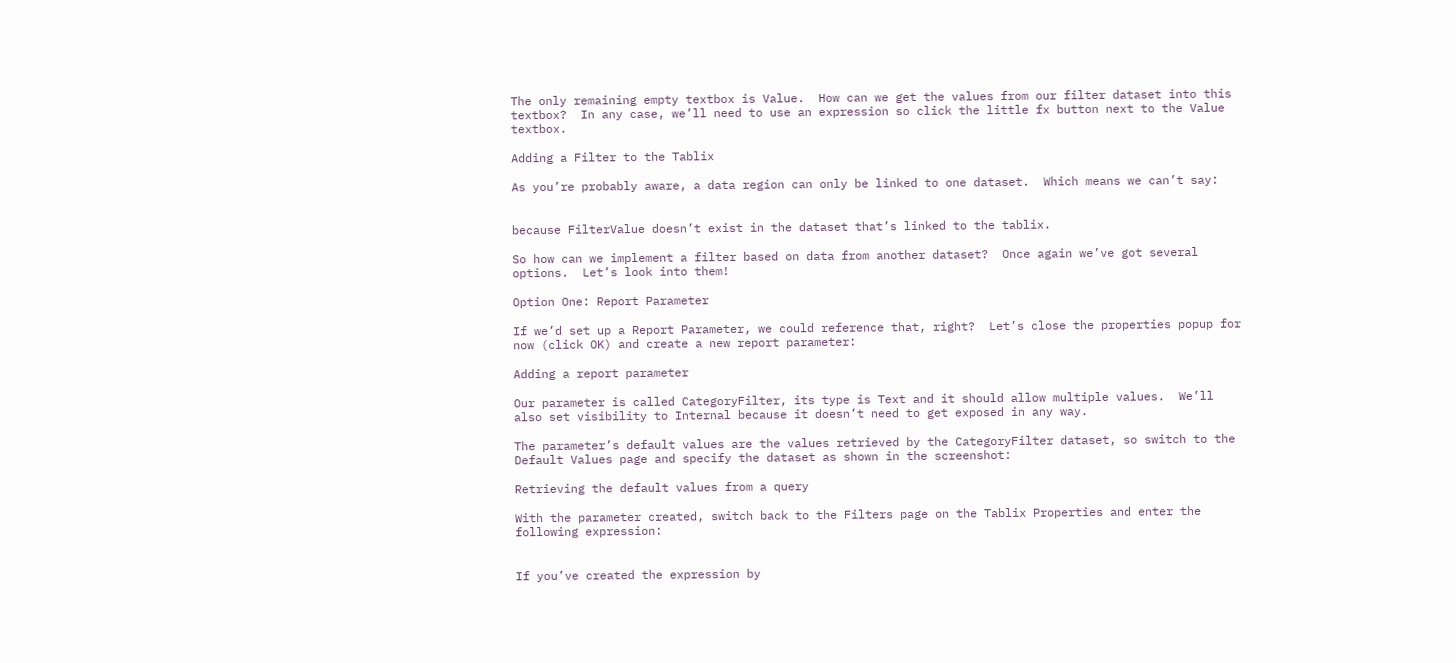The only remaining empty textbox is Value.  How can we get the values from our filter dataset into this textbox?  In any case, we’ll need to use an expression so click the little fx button next to the Value textbox.

Adding a Filter to the Tablix

As you’re probably aware, a data region can only be linked to one dataset.  Which means we can’t say:


because FilterValue doesn’t exist in the dataset that’s linked to the tablix.

So how can we implement a filter based on data from another dataset?  Once again we’ve got several options.  Let’s look into them!

Option One: Report Parameter

If we’d set up a Report Parameter, we could reference that, right?  Let’s close the properties popup for now (click OK) and create a new report parameter:

Adding a report parameter

Our parameter is called CategoryFilter, its type is Text and it should allow multiple values.  We’ll also set visibility to Internal because it doesn’t need to get exposed in any way.

The parameter’s default values are the values retrieved by the CategoryFilter dataset, so switch to the Default Values page and specify the dataset as shown in the screenshot:

Retrieving the default values from a query

With the parameter created, switch back to the Filters page on the Tablix Properties and enter the following expression:


If you’ve created the expression by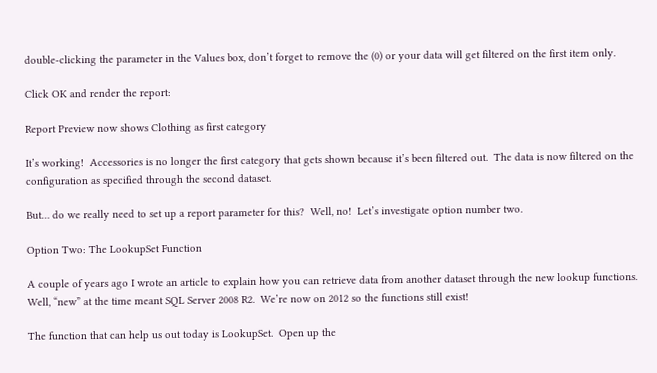double-clicking the parameter in the Values box, don’t forget to remove the (0) or your data will get filtered on the first item only.

Click OK and render the report:

Report Preview now shows Clothing as first category

It’s working!  Accessories is no longer the first category that gets shown because it’s been filtered out.  The data is now filtered on the configuration as specified through the second dataset.

But… do we really need to set up a report parameter for this?  Well, no!  Let’s investigate option number two.

Option Two: The LookupSet Function

A couple of years ago I wrote an article to explain how you can retrieve data from another dataset through the new lookup functions.  Well, “new” at the time meant SQL Server 2008 R2.  We’re now on 2012 so the functions still exist!

The function that can help us out today is LookupSet.  Open up the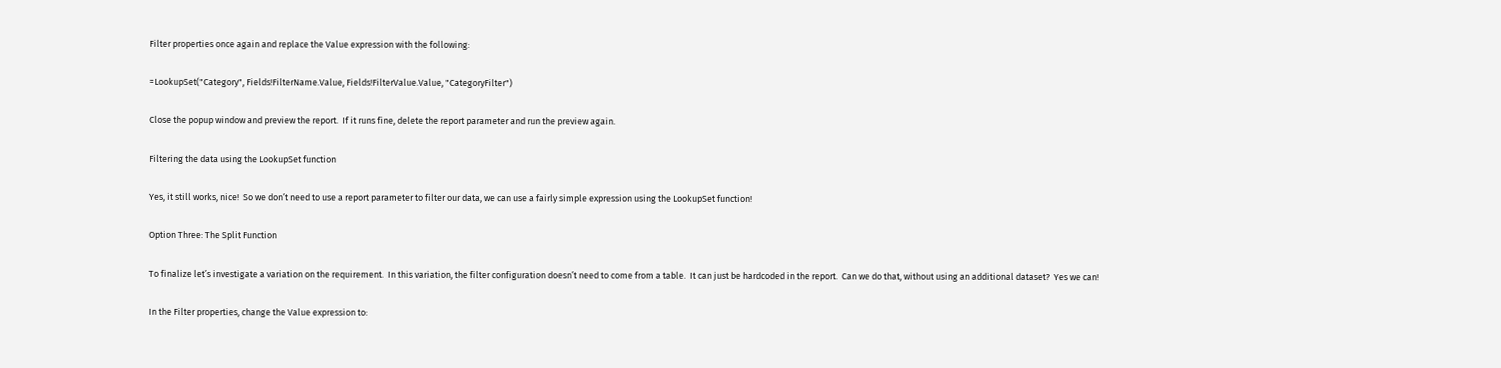Filter properties once again and replace the Value expression with the following:

=LookupSet("Category", Fields!FilterName.Value, Fields!FilterValue.Value, "CategoryFilter")

Close the popup window and preview the report.  If it runs fine, delete the report parameter and run the preview again.

Filtering the data using the LookupSet function

Yes, it still works, nice!  So we don’t need to use a report parameter to filter our data, we can use a fairly simple expression using the LookupSet function!

Option Three: The Split Function

To finalize let’s investigate a variation on the requirement.  In this variation, the filter configuration doesn’t need to come from a table.  It can just be hardcoded in the report.  Can we do that, without using an additional dataset?  Yes we can!

In the Filter properties, change the Value expression to: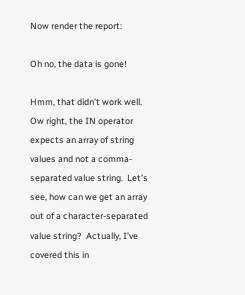Now render the report:

Oh no, the data is gone!

Hmm, that didn’t work well.  Ow right, the IN operator expects an array of string values and not a comma-separated value string.  Let’s see, how can we get an array out of a character-separated value string?  Actually, I’ve covered this in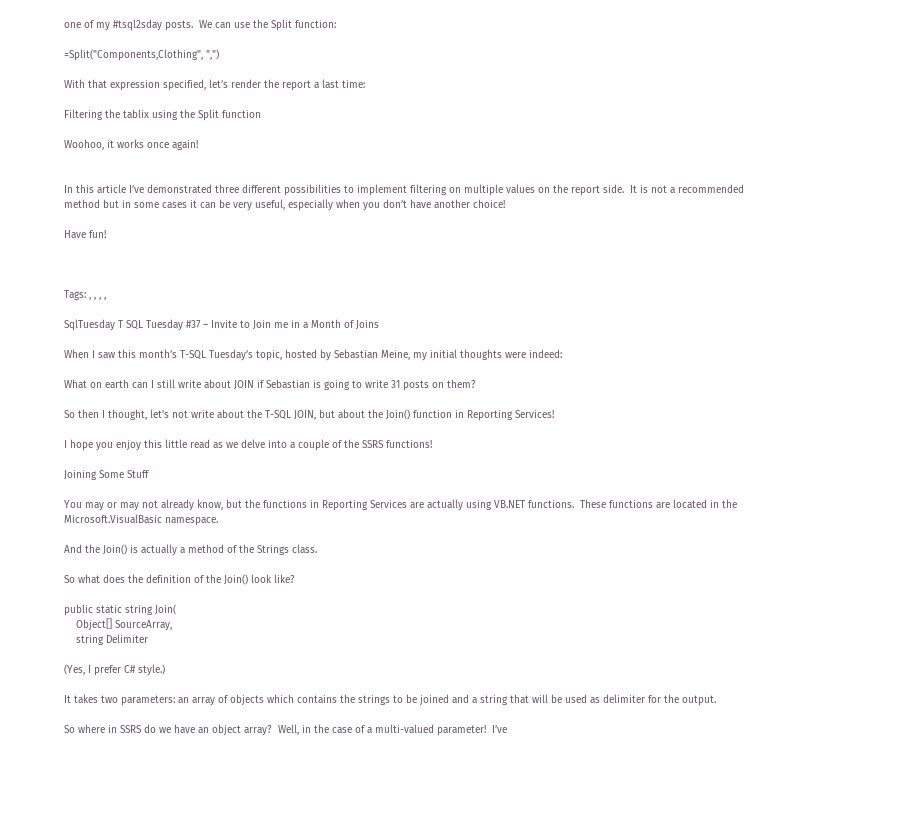one of my #tsql2sday posts.  We can use the Split function:

=Split("Components,Clothing", ",")

With that expression specified, let’s render the report a last time:

Filtering the tablix using the Split function

Woohoo, it works once again!


In this article I’ve demonstrated three different possibilities to implement filtering on multiple values on the report side.  It is not a recommended method but in some cases it can be very useful, especially when you don’t have another choice!

Have fun!



Tags: , , , ,

SqlTuesday T SQL Tuesday #37 – Invite to Join me in a Month of Joins

When I saw this month’s T-SQL Tuesday’s topic, hosted by Sebastian Meine, my initial thoughts were indeed:

What on earth can I still write about JOIN if Sebastian is going to write 31 posts on them?

So then I thought, let’s not write about the T-SQL JOIN, but about the Join() function in Reporting Services!

I hope you enjoy this little read as we delve into a couple of the SSRS functions!

Joining Some Stuff

You may or may not already know, but the functions in Reporting Services are actually using VB.NET functions.  These functions are located in the Microsoft.VisualBasic namespace.

And the Join() is actually a method of the Strings class.

So what does the definition of the Join() look like?

public static string Join(
    Object[] SourceArray,
    string Delimiter

(Yes, I prefer C# style.)

It takes two parameters: an array of objects which contains the strings to be joined and a string that will be used as delimiter for the output.

So where in SSRS do we have an object array?  Well, in the case of a multi-valued parameter!  I’ve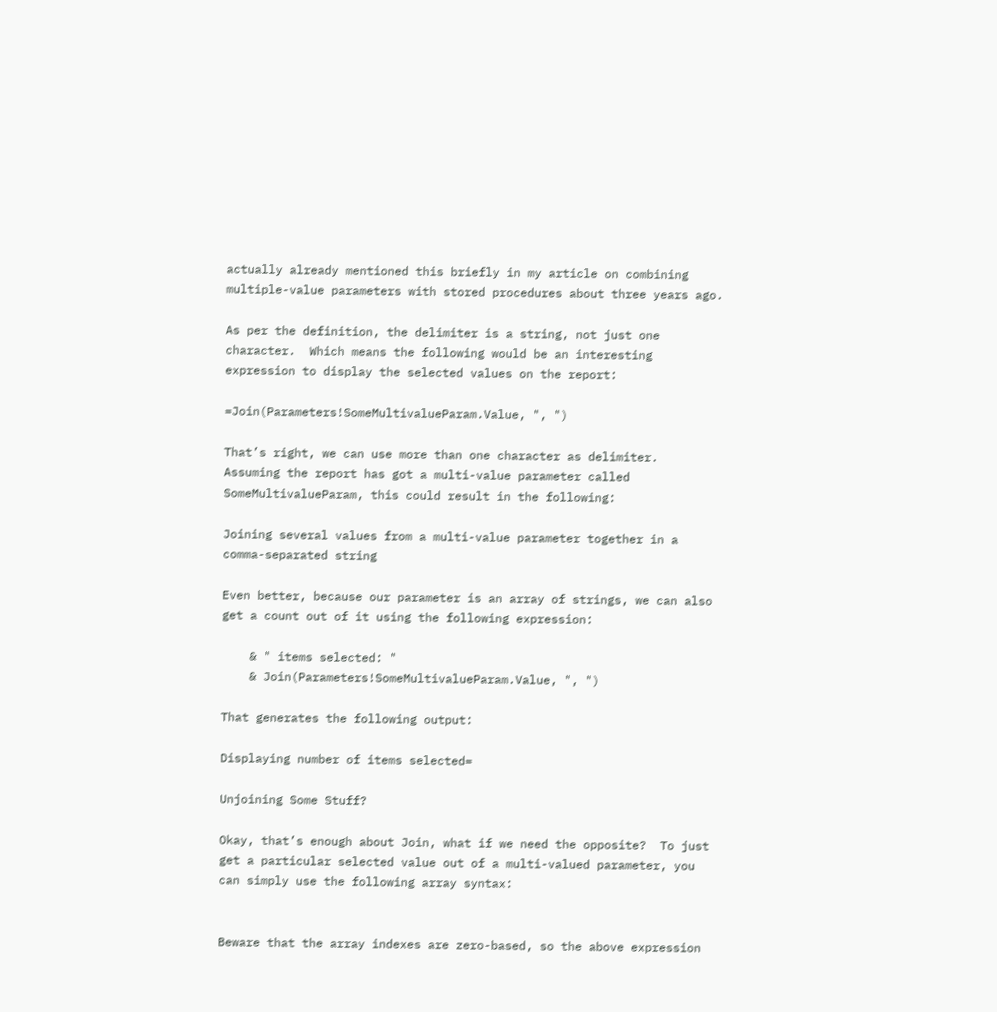actually already mentioned this briefly in my article on combining multiple-value parameters with stored procedures about three years ago.

As per the definition, the delimiter is a string, not just one character.  Which means the following would be an interesting expression to display the selected values on the report:

=Join(Parameters!SomeMultivalueParam.Value, ", ")

That’s right, we can use more than one character as delimiter.  Assuming the report has got a multi-value parameter called SomeMultivalueParam, this could result in the following:

Joining several values from a multi-value parameter together in a comma-separated string

Even better, because our parameter is an array of strings, we can also get a count out of it using the following expression:

    & " items selected: "
    & Join(Parameters!SomeMultivalueParam.Value, ", ")

That generates the following output:

Displaying number of items selected=

Unjoining Some Stuff?

Okay, that’s enough about Join, what if we need the opposite?  To just get a particular selected value out of a multi-valued parameter, you can simply use the following array syntax:


Beware that the array indexes are zero-based, so the above expression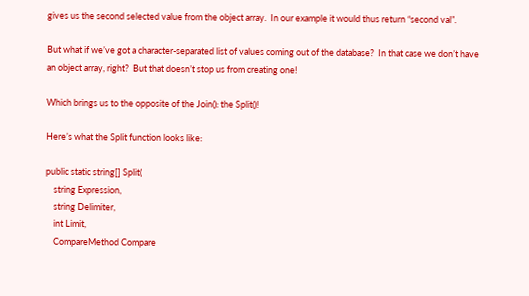gives us the second selected value from the object array.  In our example it would thus return “second val”.

But what if we’ve got a character-separated list of values coming out of the database?  In that case we don’t have an object array, right?  But that doesn’t stop us from creating one!

Which brings us to the opposite of the Join(): the Split()!

Here’s what the Split function looks like:

public static string[] Split(
    string Expression,
    string Delimiter,
    int Limit,
    CompareMethod Compare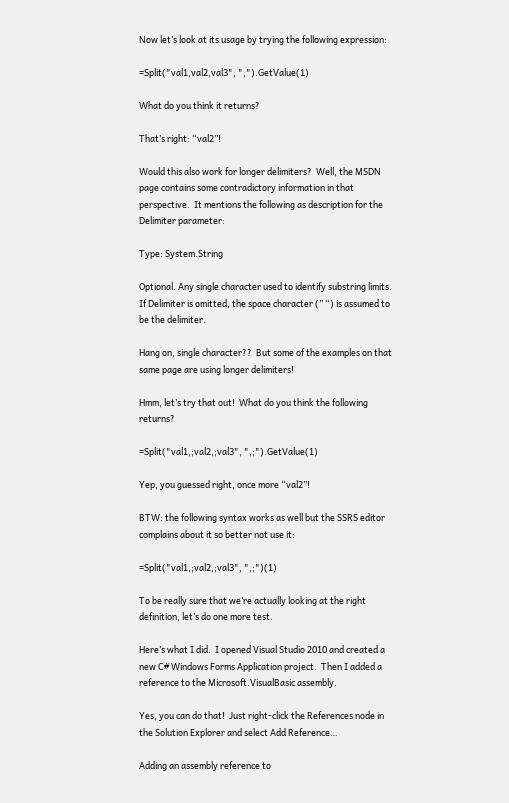Now let’s look at its usage by trying the following expression:

=Split("val1,val2,val3", ",").GetValue(1)

What do you think it returns?

That’s right: “val2”!

Would this also work for longer delimiters?  Well, the MSDN page contains some contradictory information in that perspective.  It mentions the following as description for the Delimiter parameter:

Type: System.String

Optional. Any single character used to identify substring limits. If Delimiter is omitted, the space character (” “) is assumed to be the delimiter.

Hang on, single character??  But some of the examples on that same page are using longer delimiters!

Hmm, let’s try that out!  What do you think the following returns?

=Split("val1,;val2,;val3", ",;").GetValue(1)

Yep, you guessed right, once more “val2”!

BTW: the following syntax works as well but the SSRS editor complains about it so better not use it:

=Split("val1,;val2,;val3", ",;")(1)

To be really sure that we’re actually looking at the right definition, let’s do one more test.

Here’s what I did.  I opened Visual Studio 2010 and created a new C# Windows Forms Application project.  Then I added a reference to the Microsoft.VisualBasic assembly.

Yes, you can do that!  Just right-click the References node in the Solution Explorer and select Add Reference…

Adding an assembly reference to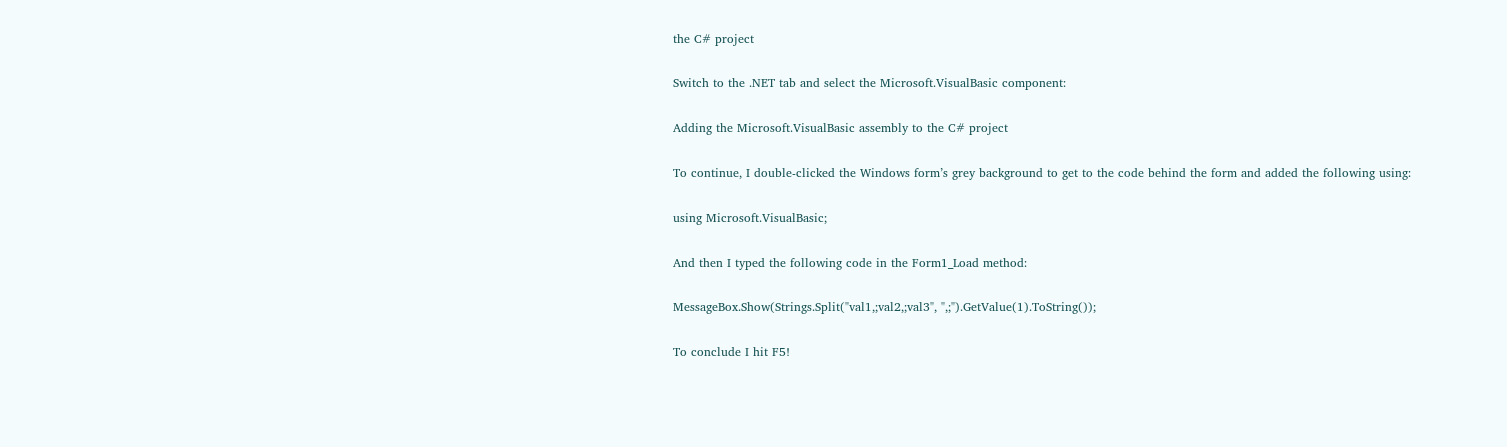the C# project

Switch to the .NET tab and select the Microsoft.VisualBasic component:

Adding the Microsoft.VisualBasic assembly to the C# project

To continue, I double-clicked the Windows form’s grey background to get to the code behind the form and added the following using:

using Microsoft.VisualBasic;

And then I typed the following code in the Form1_Load method:

MessageBox.Show(Strings.Split("val1,;val2,;val3", ",;").GetValue(1).ToString());

To conclude I hit F5!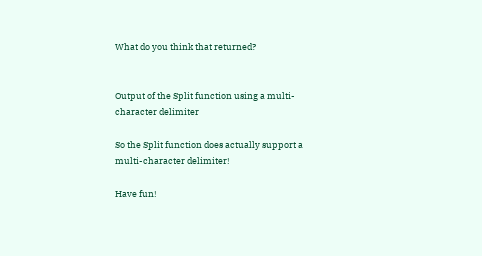What do you think that returned?


Output of the Split function using a multi-character delimiter

So the Split function does actually support a multi-character delimiter!

Have fun!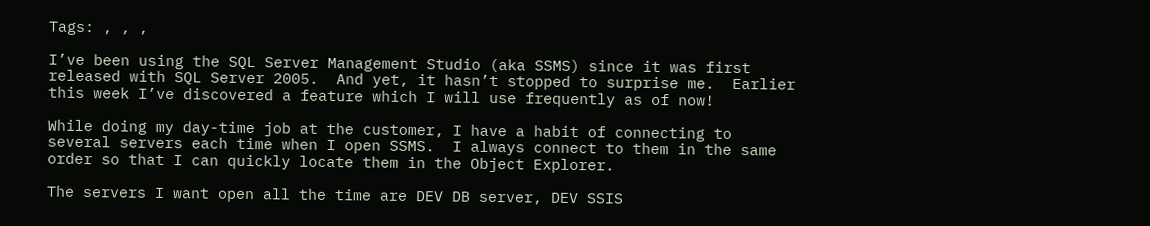Tags: , , ,

I’ve been using the SQL Server Management Studio (aka SSMS) since it was first released with SQL Server 2005.  And yet, it hasn’t stopped to surprise me.  Earlier this week I’ve discovered a feature which I will use frequently as of now!

While doing my day-time job at the customer, I have a habit of connecting to several servers each time when I open SSMS.  I always connect to them in the same order so that I can quickly locate them in the Object Explorer.

The servers I want open all the time are DEV DB server, DEV SSIS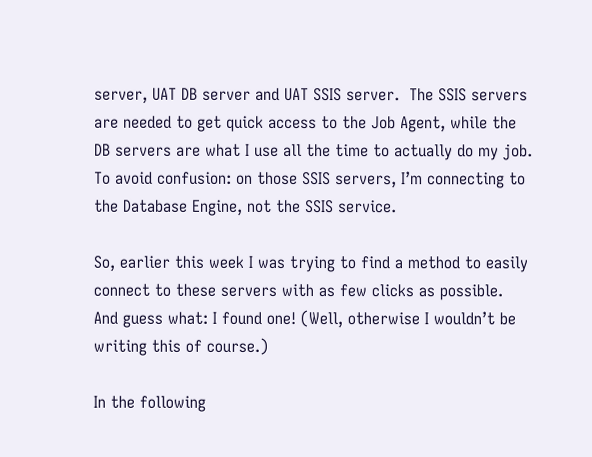server, UAT DB server and UAT SSIS server.  The SSIS servers are needed to get quick access to the Job Agent, while the DB servers are what I use all the time to actually do my job.  To avoid confusion: on those SSIS servers, I’m connecting to the Database Engine, not the SSIS service.

So, earlier this week I was trying to find a method to easily connect to these servers with as few clicks as possible.  And guess what: I found one! (Well, otherwise I wouldn’t be writing this of course.)

In the following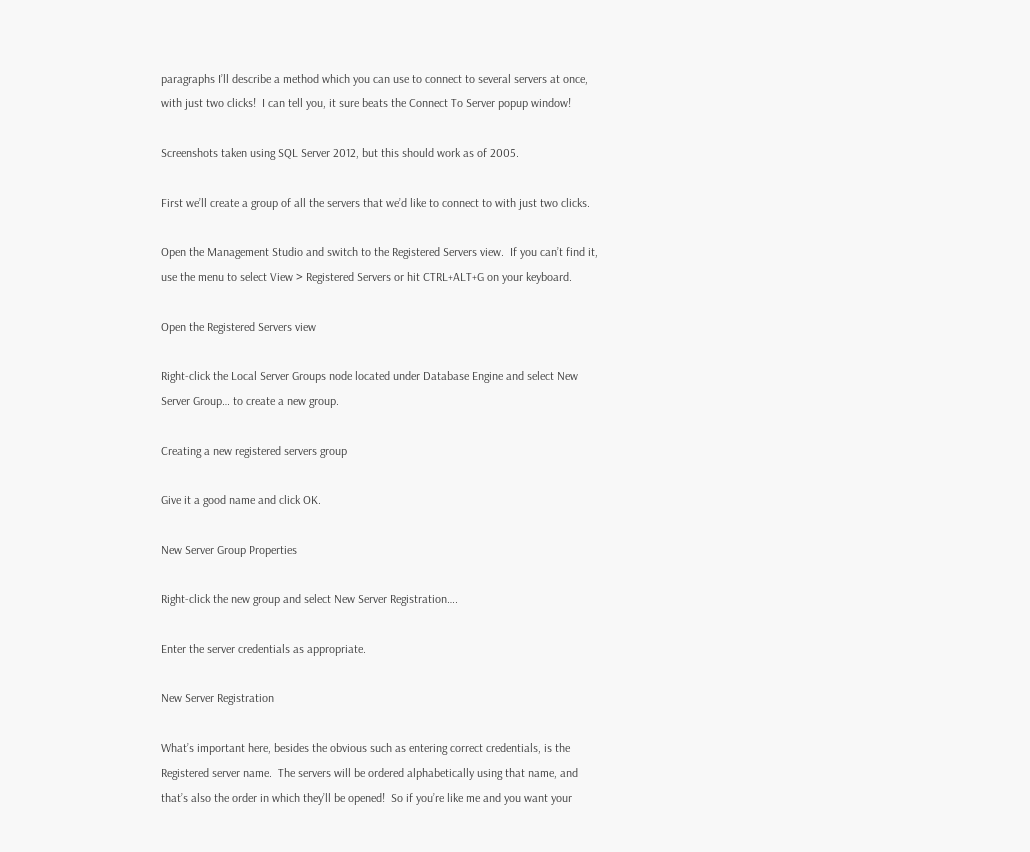paragraphs I’ll describe a method which you can use to connect to several servers at once, with just two clicks!  I can tell you, it sure beats the Connect To Server popup window!

Screenshots taken using SQL Server 2012, but this should work as of 2005.

First we’ll create a group of all the servers that we’d like to connect to with just two clicks.

Open the Management Studio and switch to the Registered Servers view.  If you can’t find it, use the menu to select View > Registered Servers or hit CTRL+ALT+G on your keyboard.

Open the Registered Servers view

Right-click the Local Server Groups node located under Database Engine and select New Server Group… to create a new group.

Creating a new registered servers group

Give it a good name and click OK.

New Server Group Properties

Right-click the new group and select New Server Registration….

Enter the server credentials as appropriate.

New Server Registration

What’s important here, besides the obvious such as entering correct credentials, is the Registered server name.  The servers will be ordered alphabetically using that name, and that’s also the order in which they’ll be opened!  So if you’re like me and you want your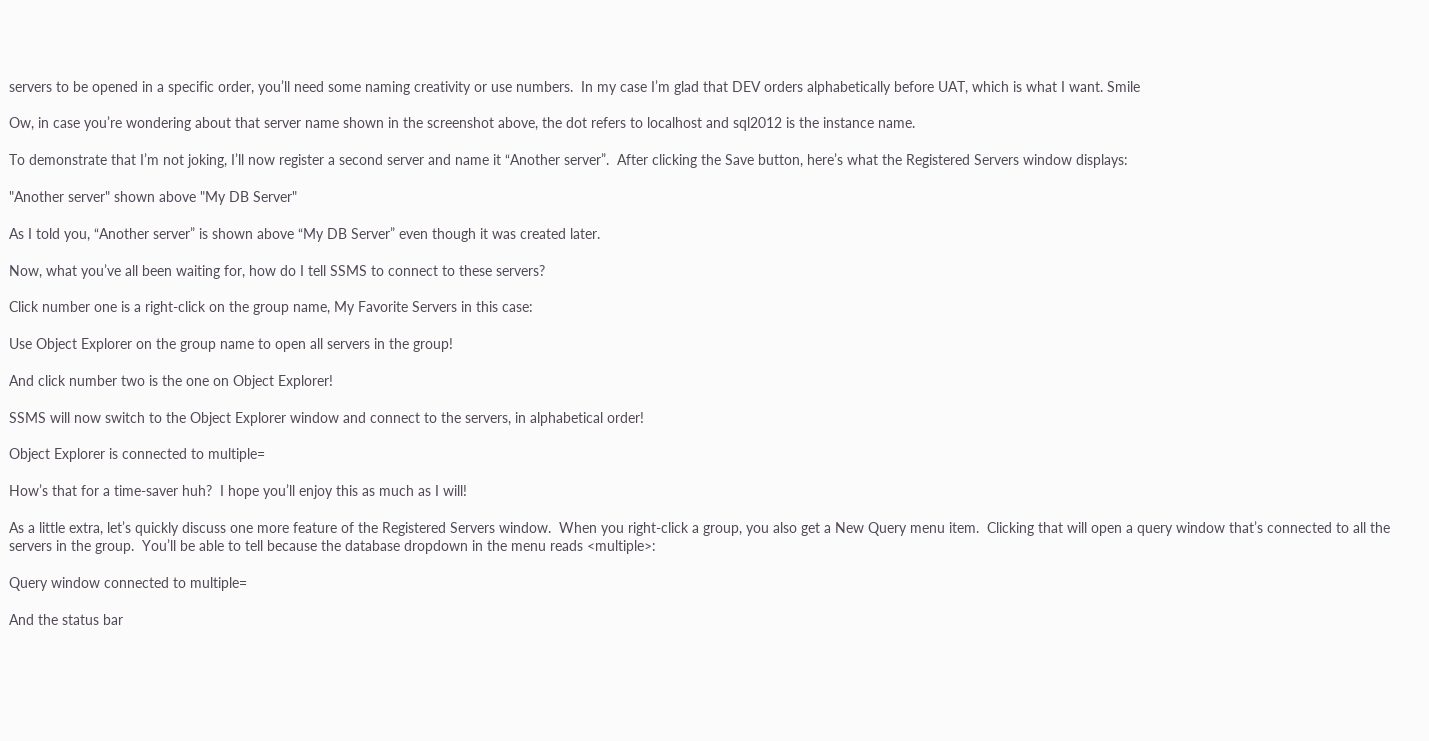servers to be opened in a specific order, you’ll need some naming creativity or use numbers.  In my case I’m glad that DEV orders alphabetically before UAT, which is what I want. Smile

Ow, in case you’re wondering about that server name shown in the screenshot above, the dot refers to localhost and sql2012 is the instance name.

To demonstrate that I’m not joking, I’ll now register a second server and name it “Another server”.  After clicking the Save button, here’s what the Registered Servers window displays:

"Another server" shown above "My DB Server"

As I told you, “Another server” is shown above “My DB Server” even though it was created later.

Now, what you’ve all been waiting for, how do I tell SSMS to connect to these servers?

Click number one is a right-click on the group name, My Favorite Servers in this case:

Use Object Explorer on the group name to open all servers in the group!

And click number two is the one on Object Explorer!

SSMS will now switch to the Object Explorer window and connect to the servers, in alphabetical order!

Object Explorer is connected to multiple=

How’s that for a time-saver huh?  I hope you’ll enjoy this as much as I will!

As a little extra, let’s quickly discuss one more feature of the Registered Servers window.  When you right-click a group, you also get a New Query menu item.  Clicking that will open a query window that’s connected to all the servers in the group.  You’ll be able to tell because the database dropdown in the menu reads <multiple>:

Query window connected to multiple=

And the status bar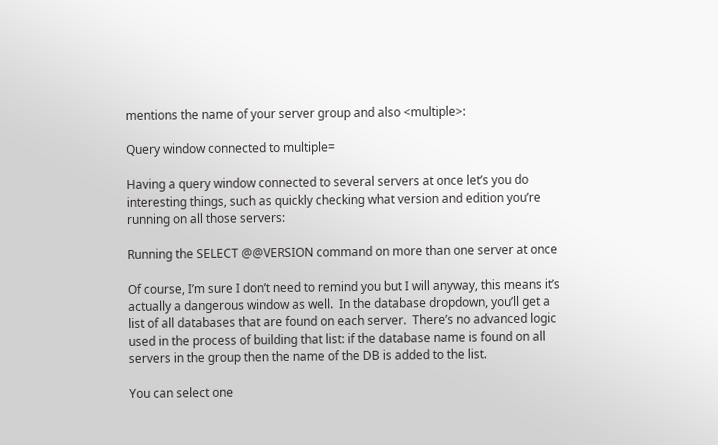mentions the name of your server group and also <multiple>:

Query window connected to multiple=

Having a query window connected to several servers at once let’s you do interesting things, such as quickly checking what version and edition you’re running on all those servers:

Running the SELECT @@VERSION command on more than one server at once

Of course, I’m sure I don’t need to remind you but I will anyway, this means it’s actually a dangerous window as well.  In the database dropdown, you’ll get a list of all databases that are found on each server.  There’s no advanced logic used in the process of building that list: if the database name is found on all servers in the group then the name of the DB is added to the list.

You can select one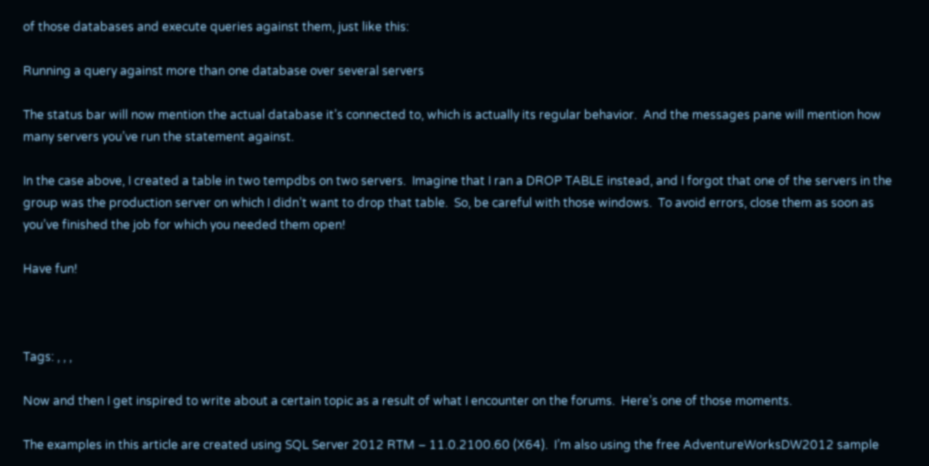of those databases and execute queries against them, just like this:

Running a query against more than one database over several servers

The status bar will now mention the actual database it’s connected to, which is actually its regular behavior.  And the messages pane will mention how many servers you’ve run the statement against.

In the case above, I created a table in two tempdbs on two servers.  Imagine that I ran a DROP TABLE instead, and I forgot that one of the servers in the group was the production server on which I didn’t want to drop that table.  So, be careful with those windows.  To avoid errors, close them as soon as you’ve finished the job for which you needed them open!

Have fun!



Tags: , , ,

Now and then I get inspired to write about a certain topic as a result of what I encounter on the forums.  Here’s one of those moments.

The examples in this article are created using SQL Server 2012 RTM – 11.0.2100.60 (X64).  I’m also using the free AdventureWorksDW2012 sample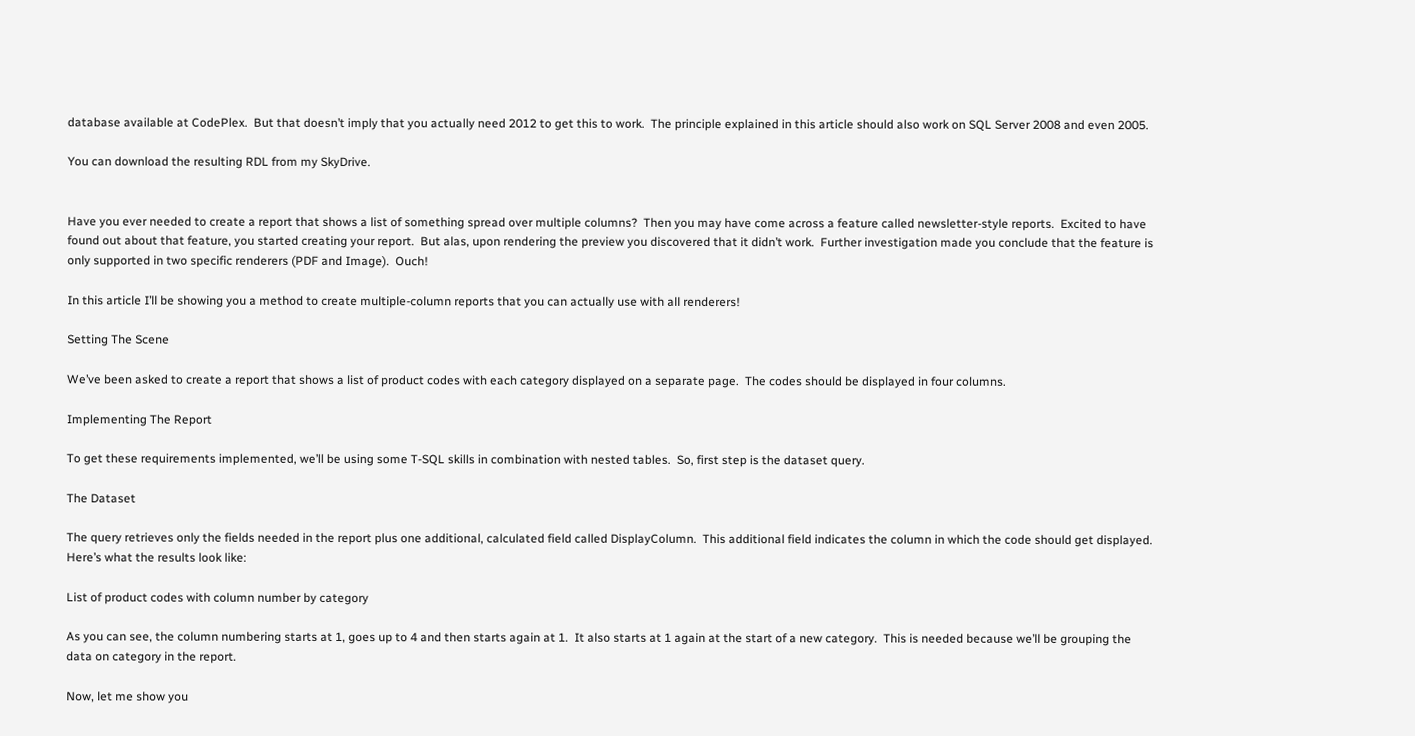database available at CodePlex.  But that doesn’t imply that you actually need 2012 to get this to work.  The principle explained in this article should also work on SQL Server 2008 and even 2005.

You can download the resulting RDL from my SkyDrive.


Have you ever needed to create a report that shows a list of something spread over multiple columns?  Then you may have come across a feature called newsletter-style reports.  Excited to have found out about that feature, you started creating your report.  But alas, upon rendering the preview you discovered that it didn’t work.  Further investigation made you conclude that the feature is only supported in two specific renderers (PDF and Image).  Ouch!

In this article I’ll be showing you a method to create multiple-column reports that you can actually use with all renderers!

Setting The Scene

We’ve been asked to create a report that shows a list of product codes with each category displayed on a separate page.  The codes should be displayed in four columns.

Implementing The Report

To get these requirements implemented, we’ll be using some T-SQL skills in combination with nested tables.  So, first step is the dataset query.

The Dataset

The query retrieves only the fields needed in the report plus one additional, calculated field called DisplayColumn.  This additional field indicates the column in which the code should get displayed.  Here’s what the results look like:

List of product codes with column number by category

As you can see, the column numbering starts at 1, goes up to 4 and then starts again at 1.  It also starts at 1 again at the start of a new category.  This is needed because we’ll be grouping the data on category in the report.

Now, let me show you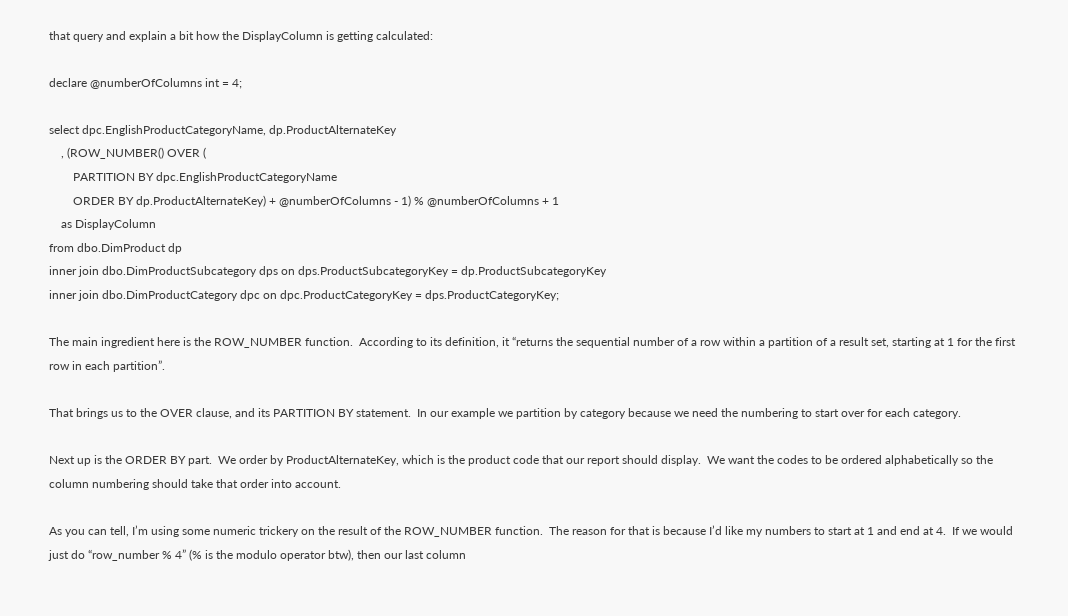that query and explain a bit how the DisplayColumn is getting calculated:

declare @numberOfColumns int = 4;

select dpc.EnglishProductCategoryName, dp.ProductAlternateKey
    , (ROW_NUMBER() OVER (
        PARTITION BY dpc.EnglishProductCategoryName
        ORDER BY dp.ProductAlternateKey) + @numberOfColumns - 1) % @numberOfColumns + 1
    as DisplayColumn
from dbo.DimProduct dp
inner join dbo.DimProductSubcategory dps on dps.ProductSubcategoryKey = dp.ProductSubcategoryKey
inner join dbo.DimProductCategory dpc on dpc.ProductCategoryKey = dps.ProductCategoryKey;

The main ingredient here is the ROW_NUMBER function.  According to its definition, it “returns the sequential number of a row within a partition of a result set, starting at 1 for the first row in each partition”.

That brings us to the OVER clause, and its PARTITION BY statement.  In our example we partition by category because we need the numbering to start over for each category.

Next up is the ORDER BY part.  We order by ProductAlternateKey, which is the product code that our report should display.  We want the codes to be ordered alphabetically so the column numbering should take that order into account.

As you can tell, I’m using some numeric trickery on the result of the ROW_NUMBER function.  The reason for that is because I’d like my numbers to start at 1 and end at 4.  If we would just do “row_number % 4” (% is the modulo operator btw), then our last column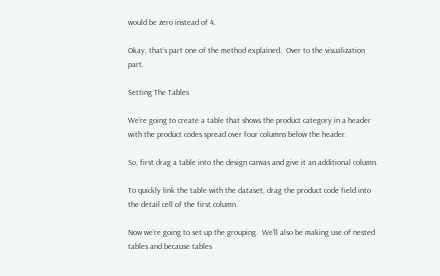would be zero instead of 4.

Okay, that’s part one of the method explained.  Over to the visualization part.

Setting The Tables

We’re going to create a table that shows the product category in a header with the product codes spread over four columns below the header.

So, first drag a table into the design canvas and give it an additional column.

To quickly link the table with the dataset, drag the product code field into the detail cell of the first column.

Now we’re going to set up the grouping.  We’ll also be making use of nested tables and because tables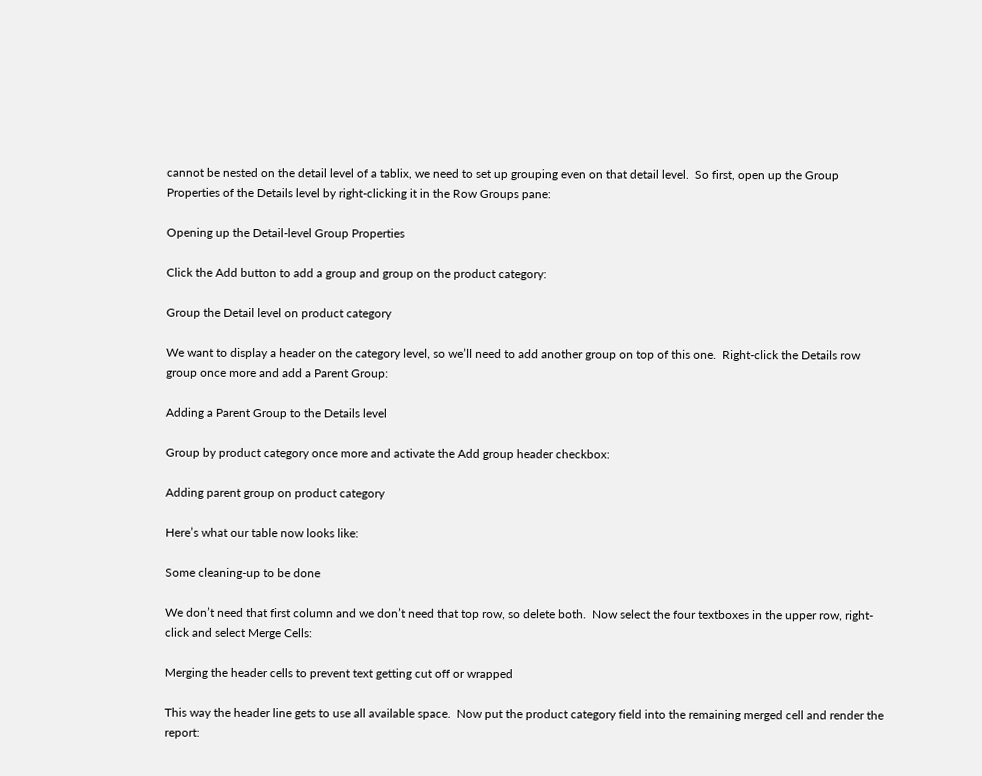cannot be nested on the detail level of a tablix, we need to set up grouping even on that detail level.  So first, open up the Group Properties of the Details level by right-clicking it in the Row Groups pane:

Opening up the Detail-level Group Properties

Click the Add button to add a group and group on the product category:

Group the Detail level on product category

We want to display a header on the category level, so we’ll need to add another group on top of this one.  Right-click the Details row group once more and add a Parent Group:

Adding a Parent Group to the Details level

Group by product category once more and activate the Add group header checkbox:

Adding parent group on product category

Here’s what our table now looks like:

Some cleaning-up to be done

We don’t need that first column and we don’t need that top row, so delete both.  Now select the four textboxes in the upper row, right-click and select Merge Cells:

Merging the header cells to prevent text getting cut off or wrapped

This way the header line gets to use all available space.  Now put the product category field into the remaining merged cell and render the report: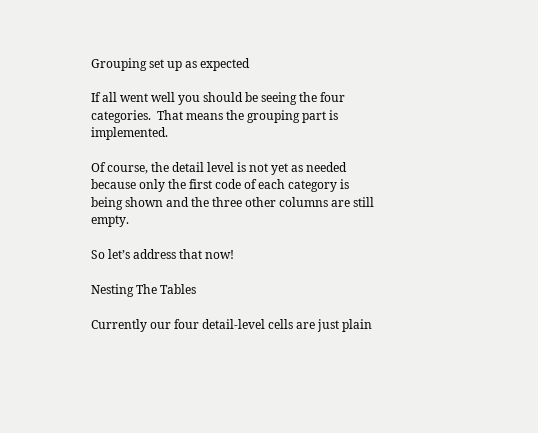Grouping set up as expected

If all went well you should be seeing the four categories.  That means the grouping part is implemented.

Of course, the detail level is not yet as needed because only the first code of each category is being shown and the three other columns are still empty.

So let’s address that now!

Nesting The Tables

Currently our four detail-level cells are just plain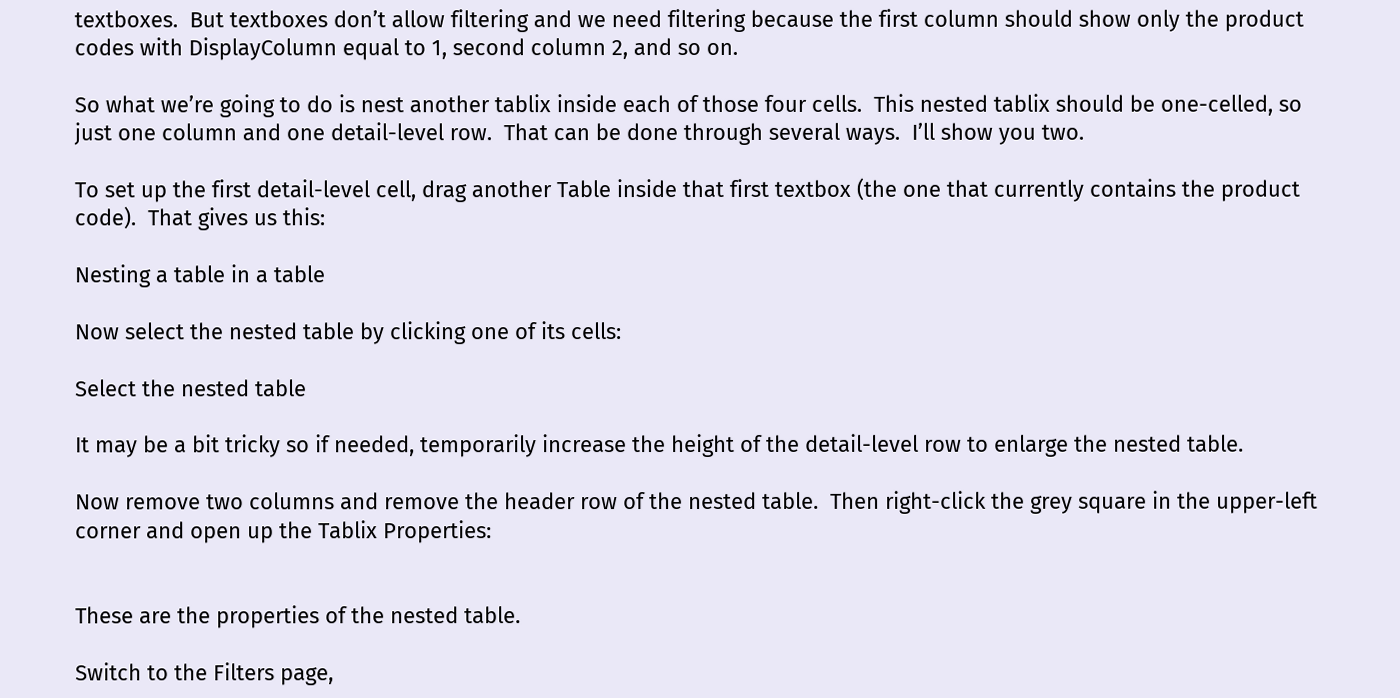textboxes.  But textboxes don’t allow filtering and we need filtering because the first column should show only the product codes with DisplayColumn equal to 1, second column 2, and so on.

So what we’re going to do is nest another tablix inside each of those four cells.  This nested tablix should be one-celled, so just one column and one detail-level row.  That can be done through several ways.  I’ll show you two.

To set up the first detail-level cell, drag another Table inside that first textbox (the one that currently contains the product code).  That gives us this:

Nesting a table in a table

Now select the nested table by clicking one of its cells:

Select the nested table

It may be a bit tricky so if needed, temporarily increase the height of the detail-level row to enlarge the nested table.

Now remove two columns and remove the header row of the nested table.  Then right-click the grey square in the upper-left corner and open up the Tablix Properties:


These are the properties of the nested table.

Switch to the Filters page,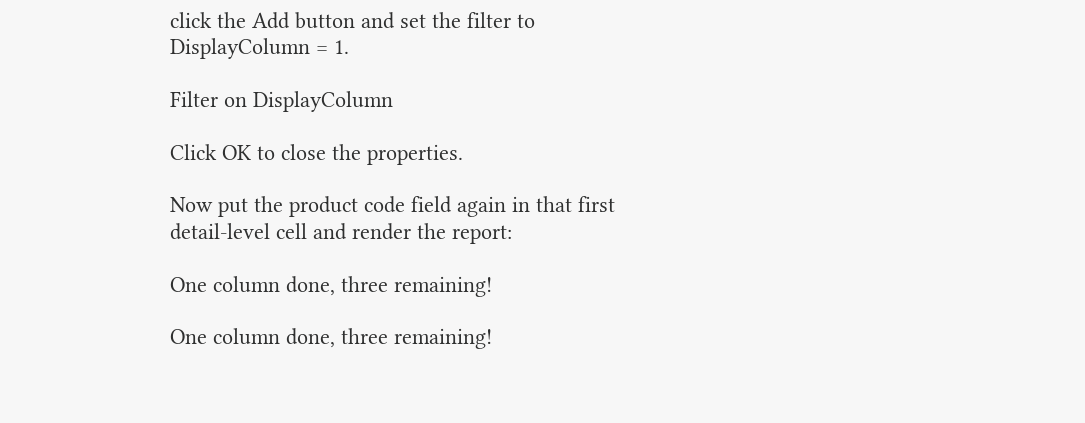click the Add button and set the filter to DisplayColumn = 1.

Filter on DisplayColumn

Click OK to close the properties.

Now put the product code field again in that first detail-level cell and render the report:

One column done, three remaining!

One column done, three remaining!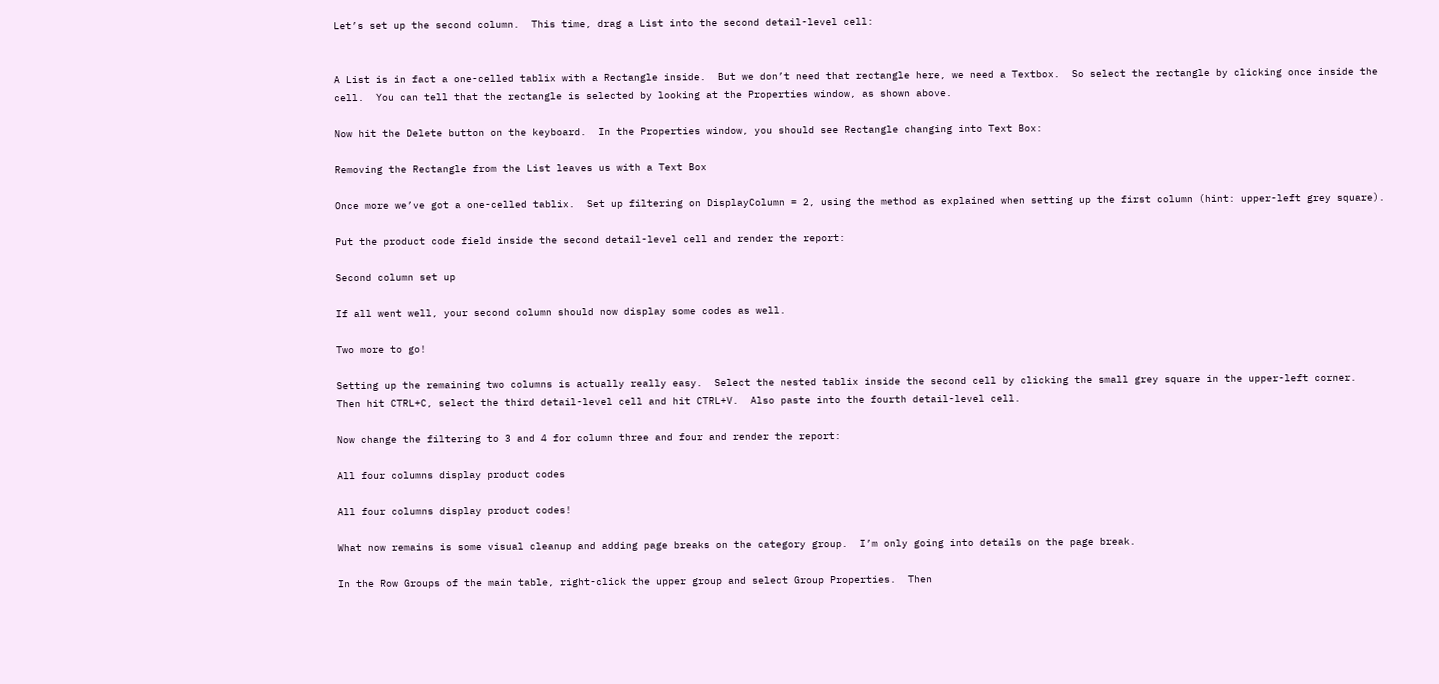Let’s set up the second column.  This time, drag a List into the second detail-level cell:


A List is in fact a one-celled tablix with a Rectangle inside.  But we don’t need that rectangle here, we need a Textbox.  So select the rectangle by clicking once inside the cell.  You can tell that the rectangle is selected by looking at the Properties window, as shown above.

Now hit the Delete button on the keyboard.  In the Properties window, you should see Rectangle changing into Text Box:

Removing the Rectangle from the List leaves us with a Text Box

Once more we’ve got a one-celled tablix.  Set up filtering on DisplayColumn = 2, using the method as explained when setting up the first column (hint: upper-left grey square).

Put the product code field inside the second detail-level cell and render the report:

Second column set up

If all went well, your second column should now display some codes as well.

Two more to go!

Setting up the remaining two columns is actually really easy.  Select the nested tablix inside the second cell by clicking the small grey square in the upper-left corner.  Then hit CTRL+C, select the third detail-level cell and hit CTRL+V.  Also paste into the fourth detail-level cell.

Now change the filtering to 3 and 4 for column three and four and render the report:

All four columns display product codes

All four columns display product codes!

What now remains is some visual cleanup and adding page breaks on the category group.  I’m only going into details on the page break.

In the Row Groups of the main table, right-click the upper group and select Group Properties.  Then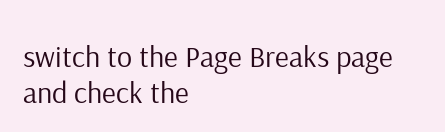switch to the Page Breaks page and check the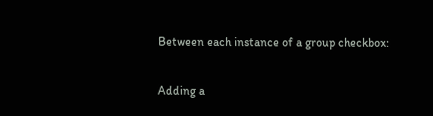Between each instance of a group checkbox:

Adding a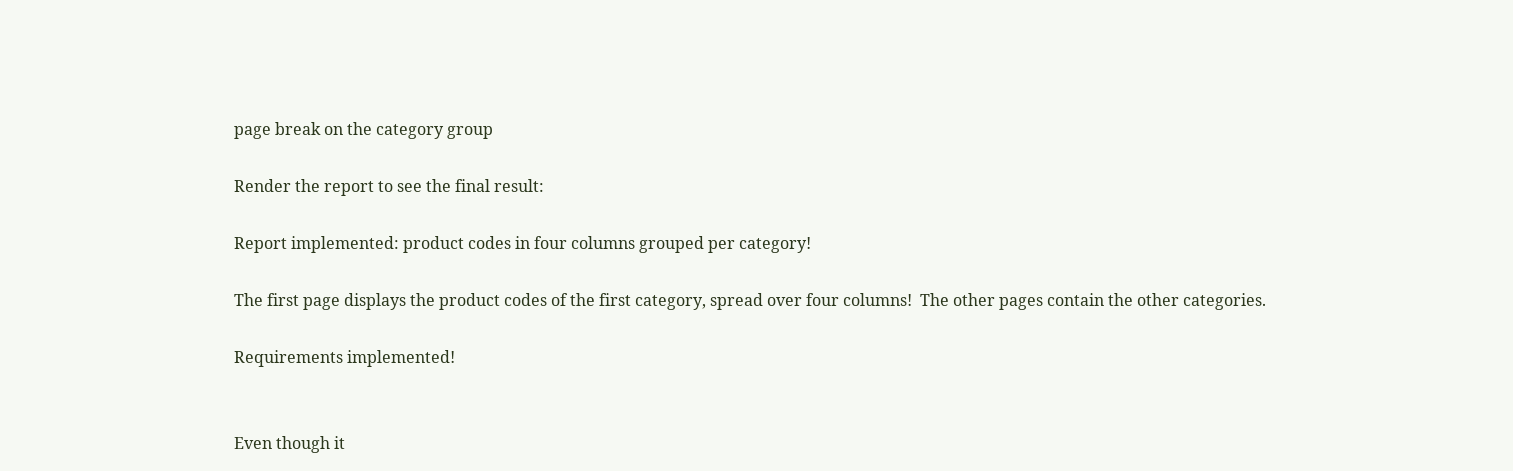page break on the category group

Render the report to see the final result:

Report implemented: product codes in four columns grouped per category!

The first page displays the product codes of the first category, spread over four columns!  The other pages contain the other categories.

Requirements implemented!


Even though it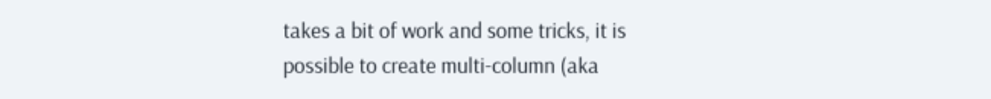takes a bit of work and some tricks, it is possible to create multi-column (aka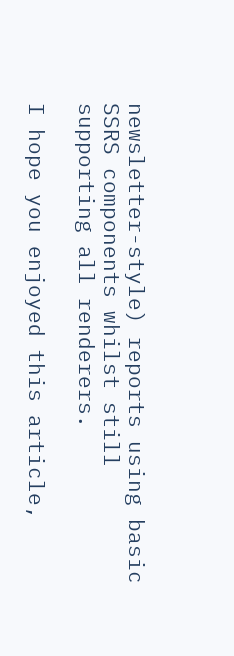newsletter-style) reports using basic SSRS components whilst still supporting all renderers.

I hope you enjoyed this article,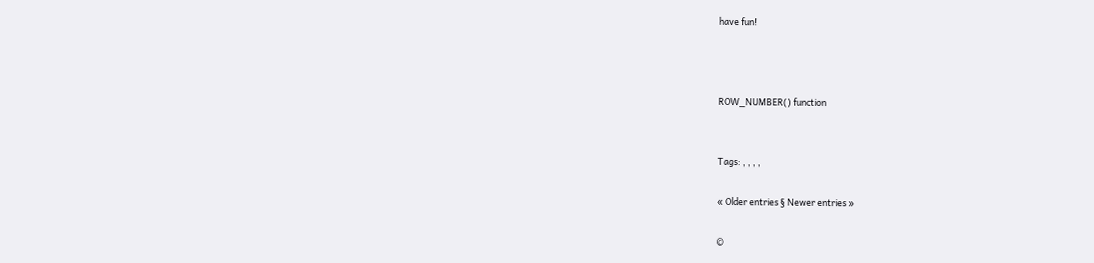have fun!



ROW_NUMBER() function


Tags: , , , ,

« Older entries § Newer entries »

©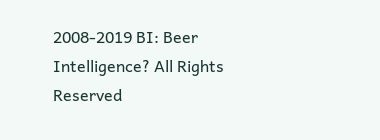2008-2019 BI: Beer Intelligence? All Rights Reserved